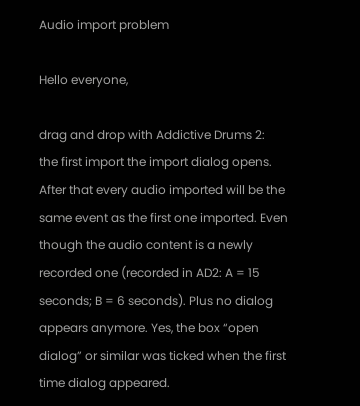Audio import problem

Hello everyone,

drag and drop with Addictive Drums 2:
the first import the import dialog opens.
After that every audio imported will be the same event as the first one imported. Even though the audio content is a newly recorded one (recorded in AD2: A = 15 seconds; B = 6 seconds). Plus no dialog appears anymore. Yes, the box “open dialog” or similar was ticked when the first time dialog appeared.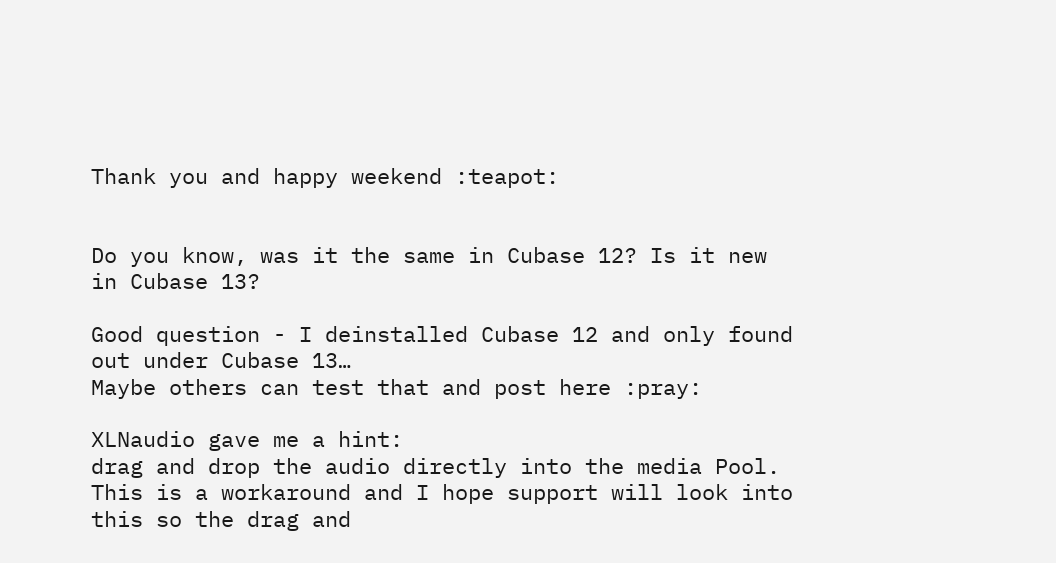Thank you and happy weekend :teapot:


Do you know, was it the same in Cubase 12? Is it new in Cubase 13?

Good question - I deinstalled Cubase 12 and only found out under Cubase 13…
Maybe others can test that and post here :pray:

XLNaudio gave me a hint:
drag and drop the audio directly into the media Pool.
This is a workaround and I hope support will look into this so the drag and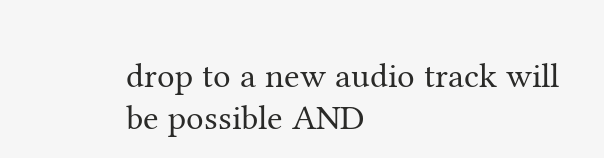drop to a new audio track will be possible AND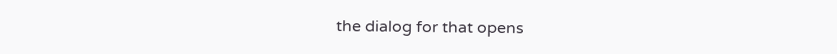the dialog for that opens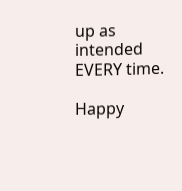up as intended EVERY time.

Happy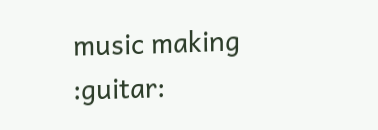music making :guitar: